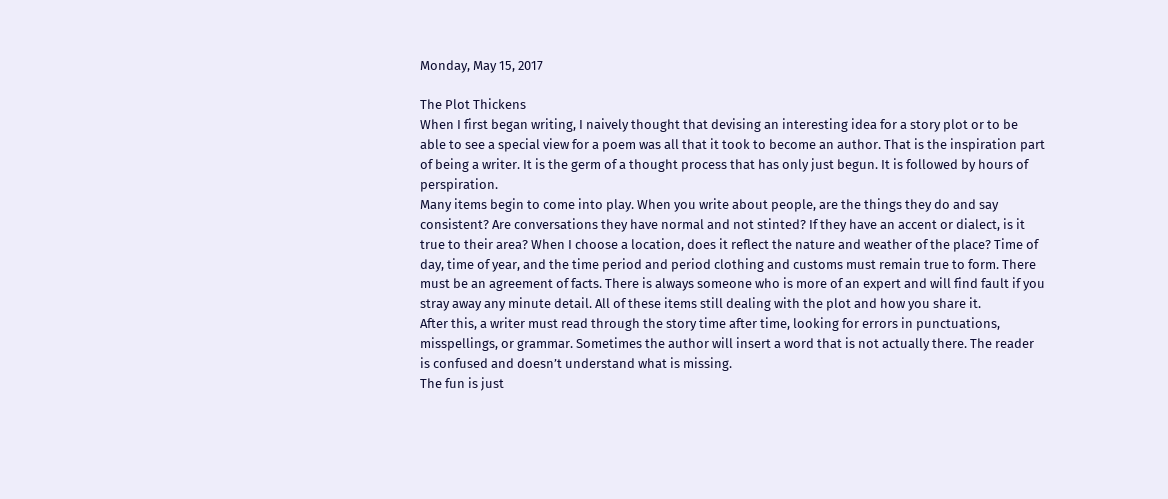Monday, May 15, 2017

The Plot Thickens
When I first began writing, I naively thought that devising an interesting idea for a story plot or to be able to see a special view for a poem was all that it took to become an author. That is the inspiration part of being a writer. It is the germ of a thought process that has only just begun. It is followed by hours of perspiration.
Many items begin to come into play. When you write about people, are the things they do and say consistent? Are conversations they have normal and not stinted? If they have an accent or dialect, is it true to their area? When I choose a location, does it reflect the nature and weather of the place? Time of day, time of year, and the time period and period clothing and customs must remain true to form. There must be an agreement of facts. There is always someone who is more of an expert and will find fault if you stray away any minute detail. All of these items still dealing with the plot and how you share it.
After this, a writer must read through the story time after time, looking for errors in punctuations, misspellings, or grammar. Sometimes the author will insert a word that is not actually there. The reader is confused and doesn’t understand what is missing.
The fun is just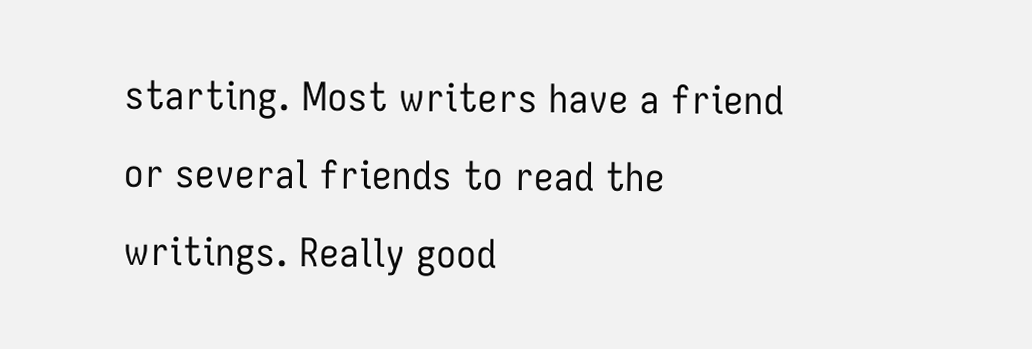starting. Most writers have a friend or several friends to read the writings. Really good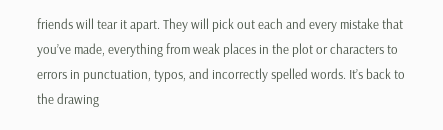friends will tear it apart. They will pick out each and every mistake that you’ve made, everything from weak places in the plot or characters to errors in punctuation, typos, and incorrectly spelled words. It’s back to the drawing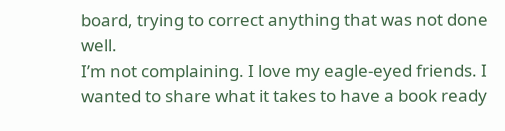board, trying to correct anything that was not done well.
I’m not complaining. I love my eagle-eyed friends. I wanted to share what it takes to have a book ready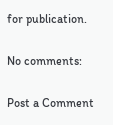for publication.

No comments:

Post a Comment